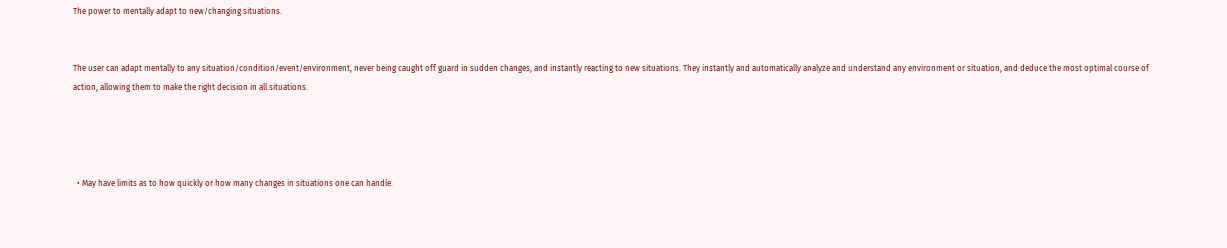The power to mentally adapt to new/changing situations.


The user can adapt mentally to any situation/condition/event/environment, never being caught off guard in sudden changes, and instantly reacting to new situations. They instantly and automatically analyze and understand any environment or situation, and deduce the most optimal course of action, allowing them to make the right decision in all situations.




  • May have limits as to how quickly or how many changes in situations one can handle.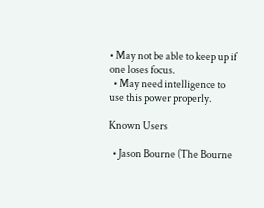• May not be able to keep up if one loses focus.
  • May need intelligence to use this power properly.

Known Users

  • Jason Bourne (The Bourne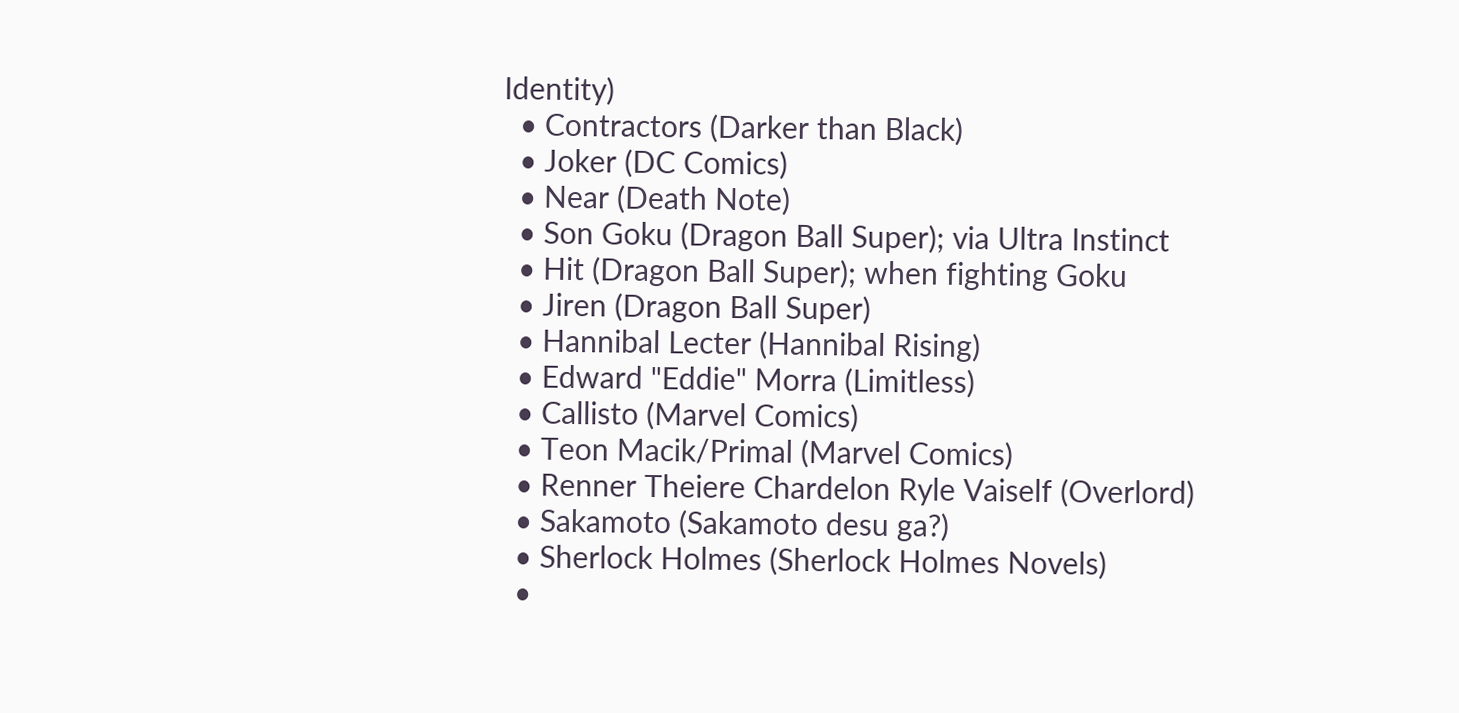Identity)
  • Contractors (Darker than Black)
  • Joker (DC Comics)
  • Near (Death Note)
  • Son Goku (Dragon Ball Super); via Ultra Instinct
  • Hit (Dragon Ball Super); when fighting Goku
  • Jiren (Dragon Ball Super)
  • Hannibal Lecter (Hannibal Rising)
  • Edward "Eddie" Morra (Limitless)
  • Callisto (Marvel Comics)
  • Teon Macik/Primal (Marvel Comics)
  • Renner Theiere Chardelon Ryle Vaiself (Overlord)
  • Sakamoto (Sakamoto desu ga?)
  • Sherlock Holmes (Sherlock Holmes Novels)
  •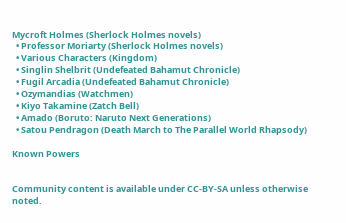Mycroft Holmes (Sherlock Holmes novels)
  • Professor Moriarty (Sherlock Holmes novels)
  • Various Characters (Kingdom)
  • Singlin Shelbrit (Undefeated Bahamut Chronicle)
  • Fugil Arcadia (Undefeated Bahamut Chronicle)
  • Ozymandias (Watchmen)
  • Kiyo Takamine (Zatch Bell)
  • Amado (Boruto: Naruto Next Generations)
  • Satou Pendragon (Death March to The Parallel World Rhapsody)

Known Powers


Community content is available under CC-BY-SA unless otherwise noted.